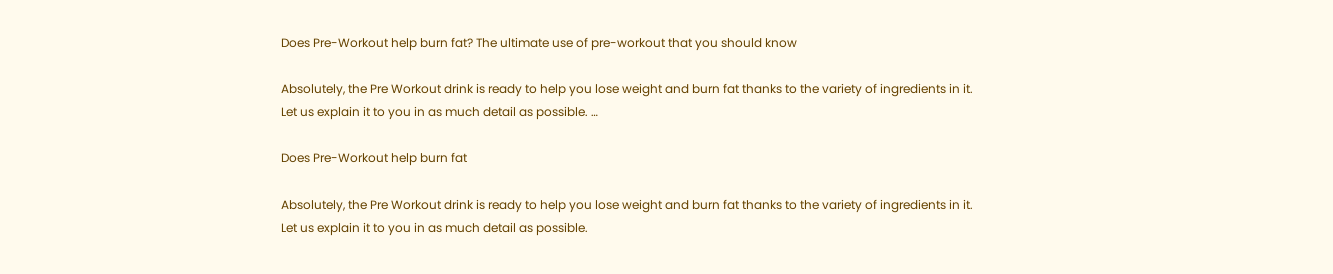Does Pre-Workout help burn fat? The ultimate use of pre-workout that you should know

Absolutely, the Pre Workout drink is ready to help you lose weight and burn fat thanks to the variety of ingredients in it. Let us explain it to you in as much detail as possible. …

Does Pre-Workout help burn fat

Absolutely, the Pre Workout drink is ready to help you lose weight and burn fat thanks to the variety of ingredients in it. Let us explain it to you in as much detail as possible.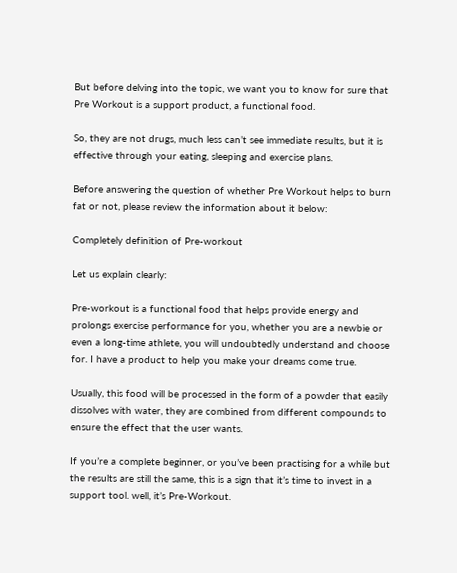But before delving into the topic, we want you to know for sure that Pre Workout is a support product, a functional food.

So, they are not drugs, much less can’t see immediate results, but it is effective through your eating, sleeping and exercise plans.

Before answering the question of whether Pre Workout helps to burn fat or not, please review the information about it below:

Completely definition of Pre-workout

Let us explain clearly:

Pre-workout is a functional food that helps provide energy and prolongs exercise performance for you, whether you are a newbie or even a long-time athlete, you will undoubtedly understand and choose for. I have a product to help you make your dreams come true.

Usually, this food will be processed in the form of a powder that easily dissolves with water, they are combined from different compounds to ensure the effect that the user wants.

If you’re a complete beginner, or you’ve been practising for a while but the results are still the same, this is a sign that it’s time to invest in a support tool. well, it’s Pre-Workout.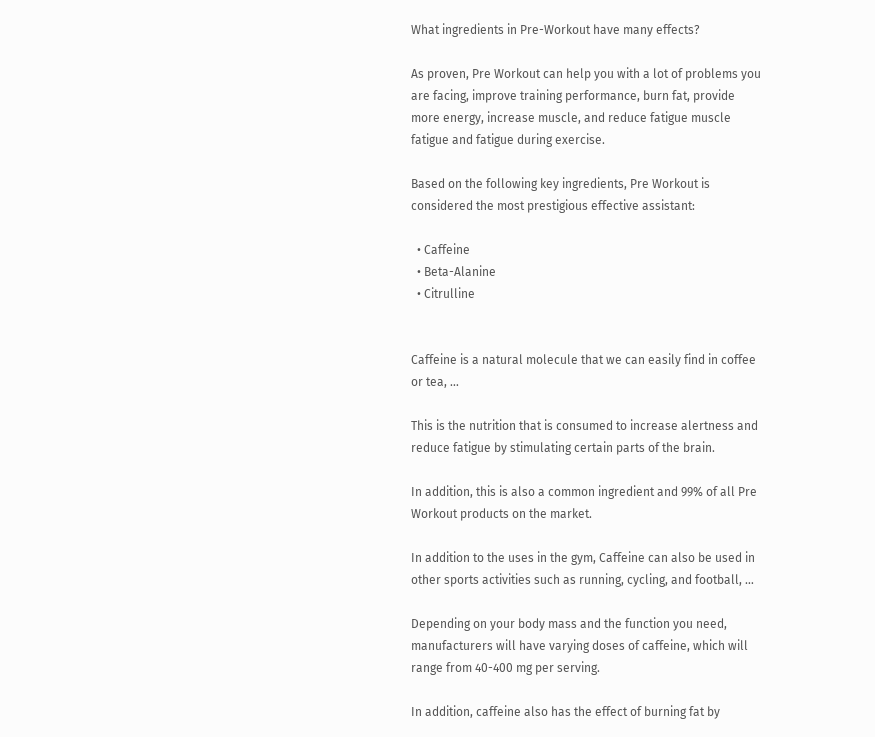What ingredients in Pre-Workout have many effects?

As proven, Pre Workout can help you with a lot of problems you are facing, improve training performance, burn fat, provide more energy, increase muscle, and reduce fatigue muscle fatigue and fatigue during exercise.

Based on the following key ingredients, Pre Workout is considered the most prestigious effective assistant:

  • Caffeine
  • Beta-Alanine
  • Citrulline


Caffeine is a natural molecule that we can easily find in coffee or tea, …

This is the nutrition that is consumed to increase alertness and reduce fatigue by stimulating certain parts of the brain.

In addition, this is also a common ingredient and 99% of all Pre Workout products on the market.

In addition to the uses in the gym, Caffeine can also be used in other sports activities such as running, cycling, and football, …

Depending on your body mass and the function you need, manufacturers will have varying doses of caffeine, which will range from 40-400 mg per serving.

In addition, caffeine also has the effect of burning fat by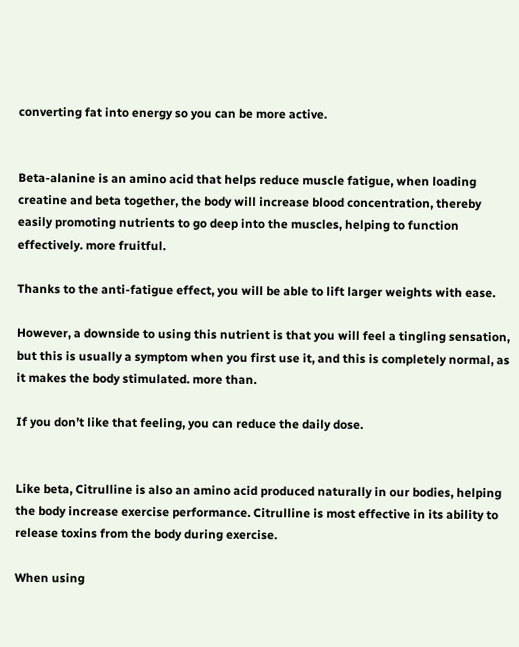converting fat into energy so you can be more active.


Beta-alanine is an amino acid that helps reduce muscle fatigue, when loading creatine and beta together, the body will increase blood concentration, thereby easily promoting nutrients to go deep into the muscles, helping to function effectively. more fruitful.

Thanks to the anti-fatigue effect, you will be able to lift larger weights with ease.

However, a downside to using this nutrient is that you will feel a tingling sensation, but this is usually a symptom when you first use it, and this is completely normal, as it makes the body stimulated. more than.

If you don’t like that feeling, you can reduce the daily dose.


Like beta, Citrulline is also an amino acid produced naturally in our bodies, helping the body increase exercise performance. Citrulline is most effective in its ability to release toxins from the body during exercise.

When using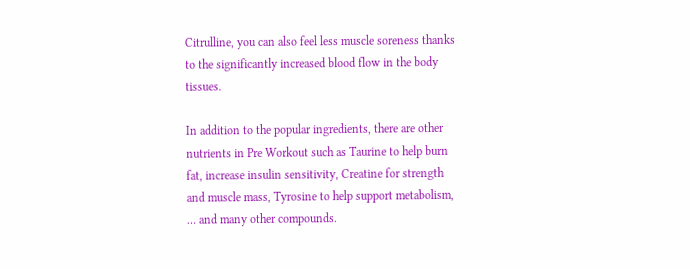Citrulline, you can also feel less muscle soreness thanks to the significantly increased blood flow in the body tissues.

In addition to the popular ingredients, there are other nutrients in Pre Workout such as Taurine to help burn fat, increase insulin sensitivity, Creatine for strength and muscle mass, Tyrosine to help support metabolism, … and many other compounds.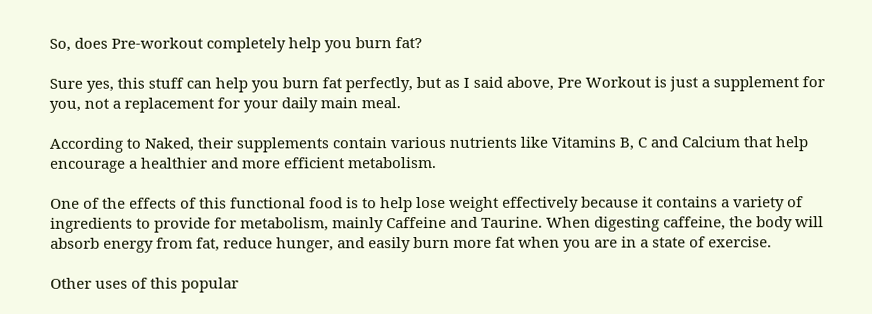So, does Pre-workout completely help you burn fat?

Sure yes, this stuff can help you burn fat perfectly, but as I said above, Pre Workout is just a supplement for you, not a replacement for your daily main meal.

According to Naked, their supplements contain various nutrients like Vitamins B, C and Calcium that help encourage a healthier and more efficient metabolism.

One of the effects of this functional food is to help lose weight effectively because it contains a variety of ingredients to provide for metabolism, mainly Caffeine and Taurine. When digesting caffeine, the body will absorb energy from fat, reduce hunger, and easily burn more fat when you are in a state of exercise.

Other uses of this popular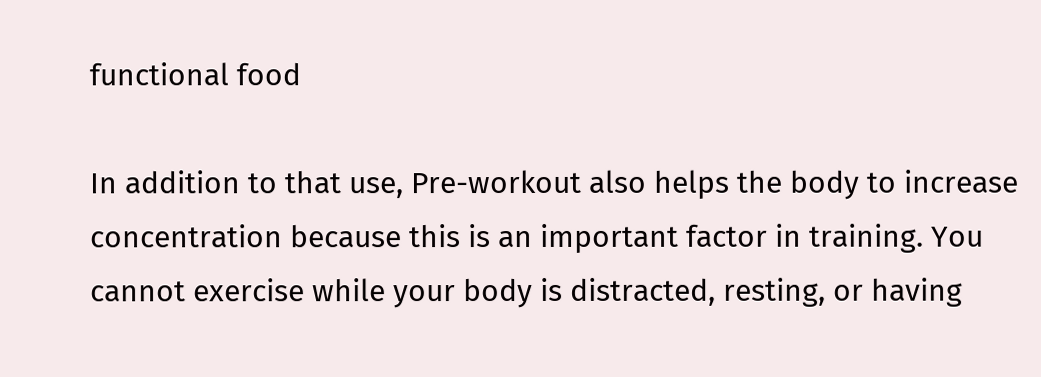functional food

In addition to that use, Pre-workout also helps the body to increase concentration because this is an important factor in training. You cannot exercise while your body is distracted, resting, or having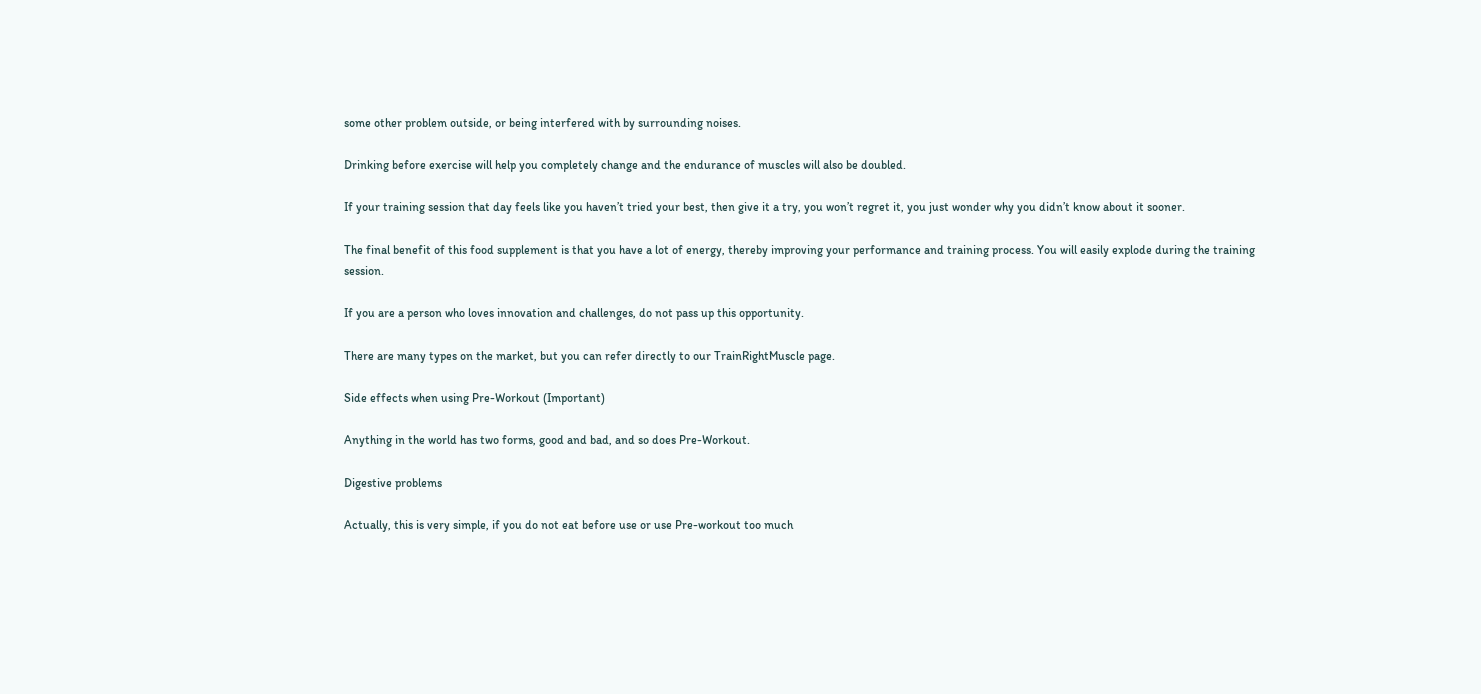some other problem outside, or being interfered with by surrounding noises.

Drinking before exercise will help you completely change and the endurance of muscles will also be doubled.

If your training session that day feels like you haven’t tried your best, then give it a try, you won’t regret it, you just wonder why you didn’t know about it sooner.

The final benefit of this food supplement is that you have a lot of energy, thereby improving your performance and training process. You will easily explode during the training session.

If you are a person who loves innovation and challenges, do not pass up this opportunity.

There are many types on the market, but you can refer directly to our TrainRightMuscle page.

Side effects when using Pre-Workout (Important)

Anything in the world has two forms, good and bad, and so does Pre-Workout.

Digestive problems

Actually, this is very simple, if you do not eat before use or use Pre-workout too much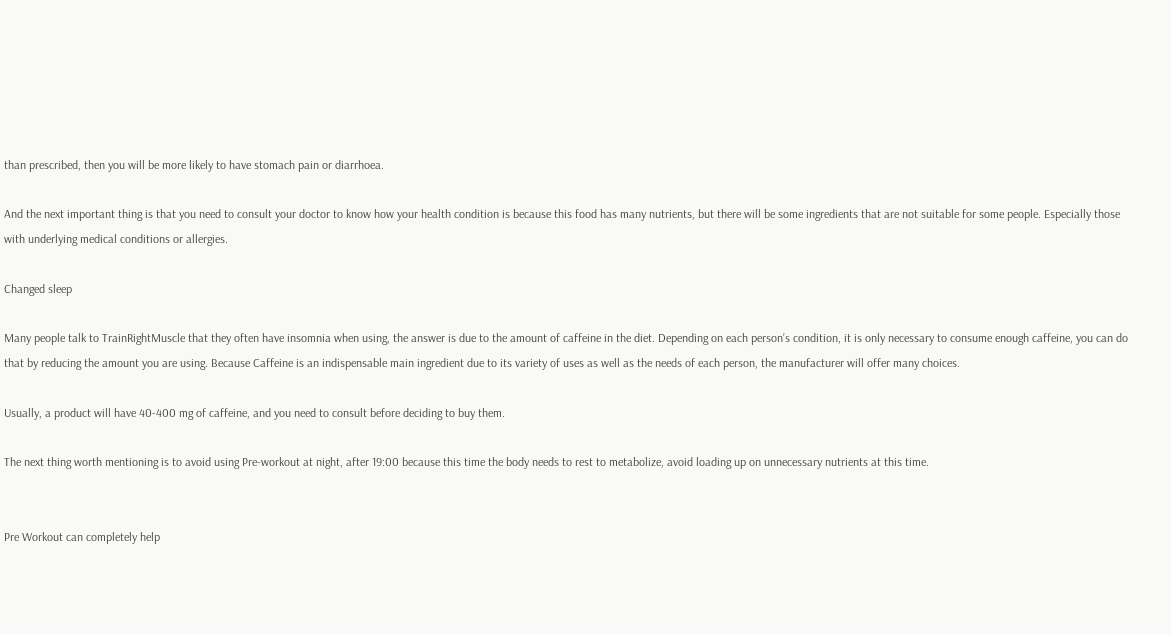than prescribed, then you will be more likely to have stomach pain or diarrhoea.

And the next important thing is that you need to consult your doctor to know how your health condition is because this food has many nutrients, but there will be some ingredients that are not suitable for some people. Especially those with underlying medical conditions or allergies.

Changed sleep

Many people talk to TrainRightMuscle that they often have insomnia when using, the answer is due to the amount of caffeine in the diet. Depending on each person’s condition, it is only necessary to consume enough caffeine, you can do that by reducing the amount you are using. Because Caffeine is an indispensable main ingredient due to its variety of uses as well as the needs of each person, the manufacturer will offer many choices.

Usually, a product will have 40-400 mg of caffeine, and you need to consult before deciding to buy them.

The next thing worth mentioning is to avoid using Pre-workout at night, after 19:00 because this time the body needs to rest to metabolize, avoid loading up on unnecessary nutrients at this time.


Pre Workout can completely help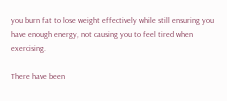you burn fat to lose weight effectively while still ensuring you have enough energy, not causing you to feel tired when exercising.

There have been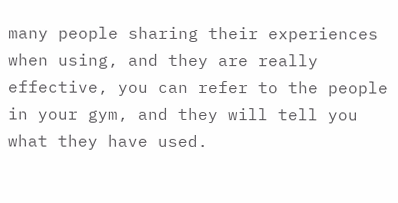many people sharing their experiences when using, and they are really effective, you can refer to the people in your gym, and they will tell you what they have used.